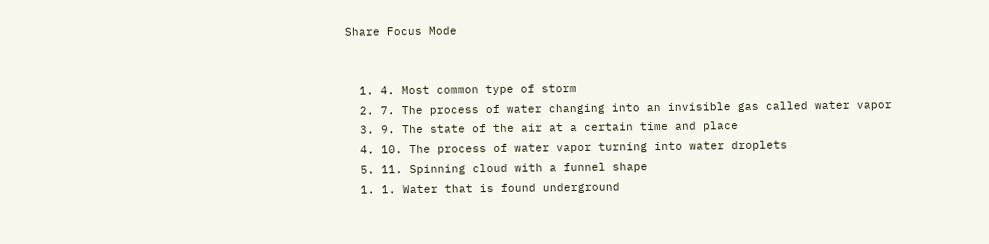Share Focus Mode


  1. 4. Most common type of storm
  2. 7. The process of water changing into an invisible gas called water vapor
  3. 9. The state of the air at a certain time and place
  4. 10. The process of water vapor turning into water droplets
  5. 11. Spinning cloud with a funnel shape
  1. 1. Water that is found underground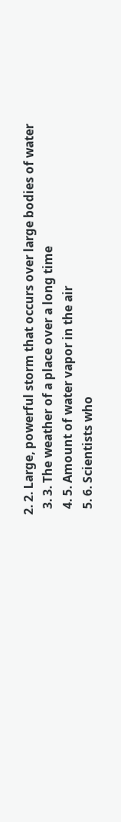2. 2. Large, powerful storm that occurs over large bodies of water
  3. 3. The weather of a place over a long time
  4. 5. Amount of water vapor in the air
  5. 6. Scientists who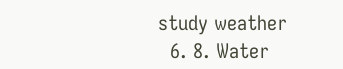study weather
  6. 8. Water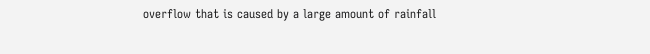overflow that is caused by a large amount of rainfall